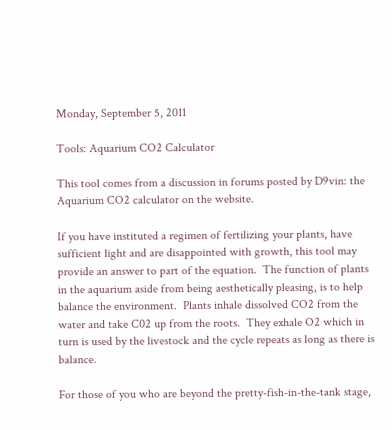Monday, September 5, 2011

Tools: Aquarium CO2 Calculator

This tool comes from a discussion in forums posted by D9vin: the Aquarium CO2 calculator on the website.

If you have instituted a regimen of fertilizing your plants, have sufficient light and are disappointed with growth, this tool may provide an answer to part of the equation.  The function of plants in the aquarium aside from being aesthetically pleasing, is to help balance the environment.  Plants inhale dissolved CO2 from the water and take C02 up from the roots.  They exhale O2 which in turn is used by the livestock and the cycle repeats as long as there is balance.

For those of you who are beyond the pretty-fish-in-the-tank stage,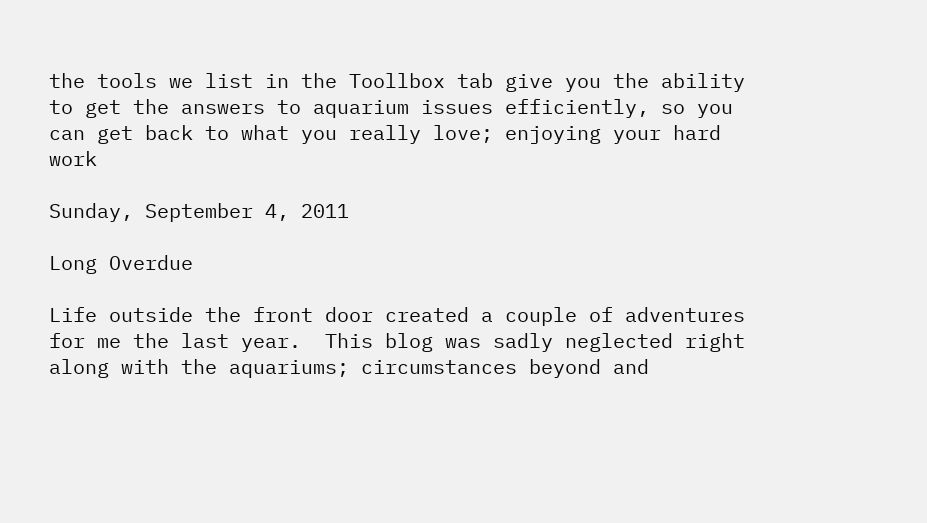the tools we list in the Toollbox tab give you the ability to get the answers to aquarium issues efficiently, so you can get back to what you really love; enjoying your hard work

Sunday, September 4, 2011

Long Overdue

Life outside the front door created a couple of adventures for me the last year.  This blog was sadly neglected right along with the aquariums; circumstances beyond and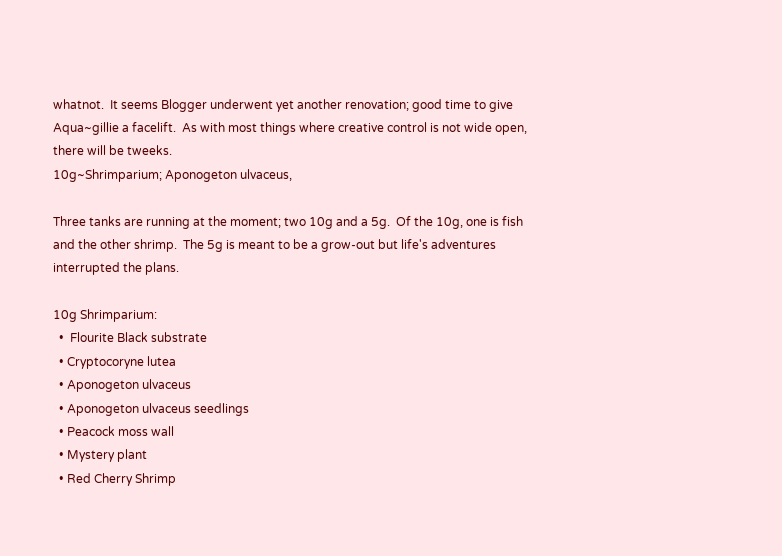whatnot.  It seems Blogger underwent yet another renovation; good time to give Aqua~gillie a facelift.  As with most things where creative control is not wide open, there will be tweeks.
10g~Shrimparium; Aponogeton ulvaceus,

Three tanks are running at the moment; two 10g and a 5g.  Of the 10g, one is fish and the other shrimp.  The 5g is meant to be a grow-out but life's adventures interrupted the plans.

10g Shrimparium:
  •  Flourite Black substrate
  • Cryptocoryne lutea
  • Aponogeton ulvaceus
  • Aponogeton ulvaceus seedlings
  • Peacock moss wall
  • Mystery plant
  • Red Cherry Shrimp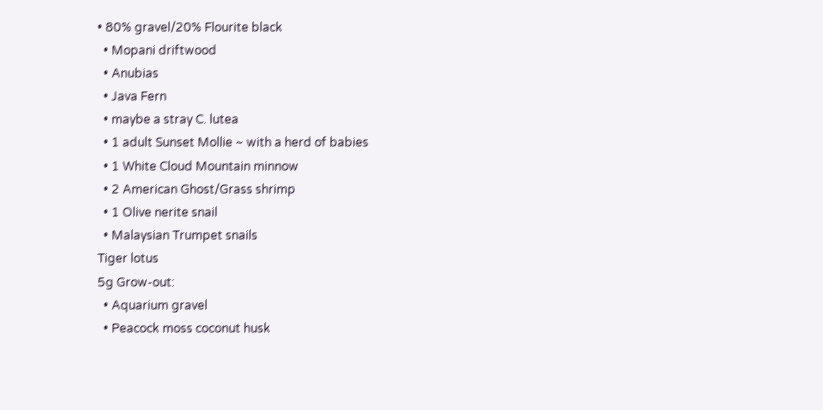• 80% gravel/20% Flourite black
  • Mopani driftwood
  • Anubias
  • Java Fern
  • maybe a stray C. lutea
  • 1 adult Sunset Mollie ~ with a herd of babies
  • 1 White Cloud Mountain minnow
  • 2 American Ghost/Grass shrimp
  • 1 Olive nerite snail
  • Malaysian Trumpet snails
Tiger lotus
5g Grow-out:
  • Aquarium gravel
  • Peacock moss coconut husk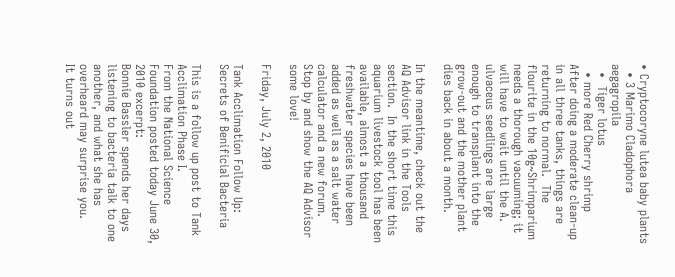• Cryptocoryne lutea baby plants
  • 3 Marimo Cladophora aegagropila
  •  Tiger lotus
  • more Red Cherry shrimp
After doing a moderate clean-up in all three tanks, things are returning to normal.  The flourite in the 10g~Shrimparium needs a thorough vacuuming; it will have to wait until the A. ulvaceus seedlings are large enough to transplant into the grow-out and the mother plant dies back in about a month.

In the meantime, check out the
AQ Advisor link in the Tools section.  In the short time this aquarium livestock tool has been available, almost a thousand freshwater species have been added as well as a salt water calculator and a new forum.  Stop by and show the AQ Advisor some love!

Friday, July 2, 2010

Tank Acclimation Follow Up: Secrets of Benificial Bacteria

This is a follow up post to Tank Acclimation Phase I.
From the National Science Foundation posted today June 30, 2010 excerpt:
Bonnie Bassler spends her days listening to bacteria talk to one another, and what she has overheard may surprise you.
It turns out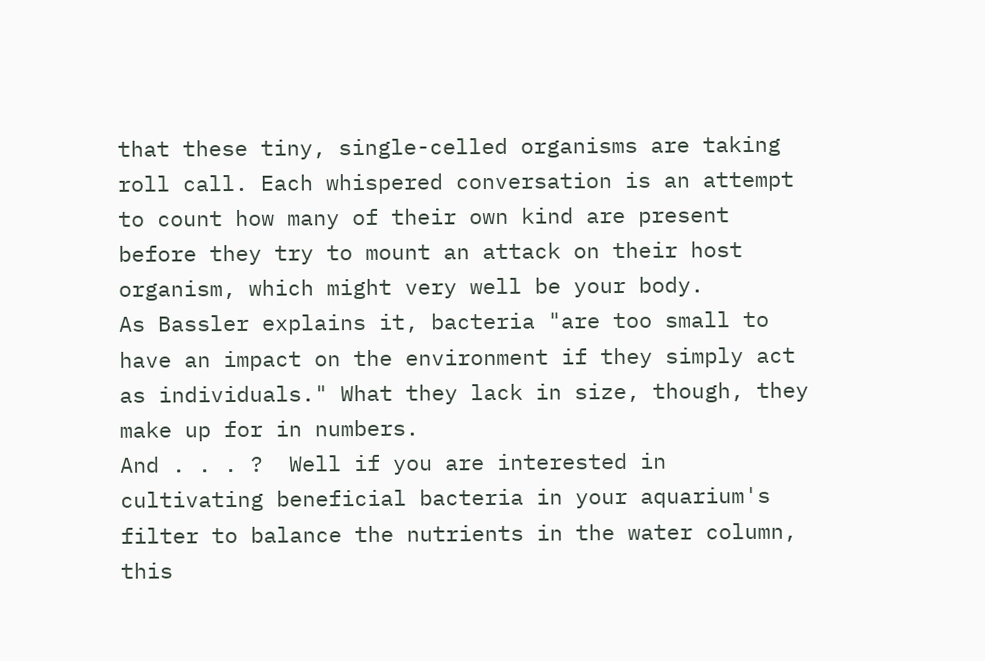that these tiny, single-celled organisms are taking roll call. Each whispered conversation is an attempt to count how many of their own kind are present before they try to mount an attack on their host organism, which might very well be your body.
As Bassler explains it, bacteria "are too small to have an impact on the environment if they simply act as individuals." What they lack in size, though, they make up for in numbers.
And . . . ?  Well if you are interested in cultivating beneficial bacteria in your aquarium's filter to balance the nutrients in the water column, this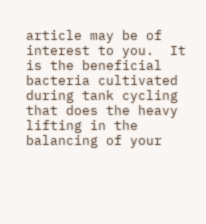article may be of interest to you.  It is the beneficial bacteria cultivated during tank cycling that does the heavy lifting in the balancing of your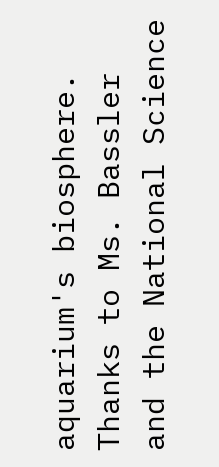aquarium's biosphere.  Thanks to Ms. Bassler and the National Science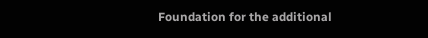Foundation for the additional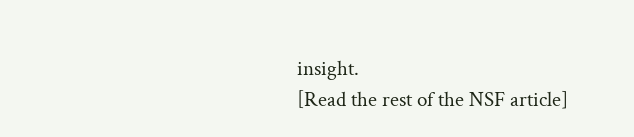insight.
[Read the rest of the NSF article]